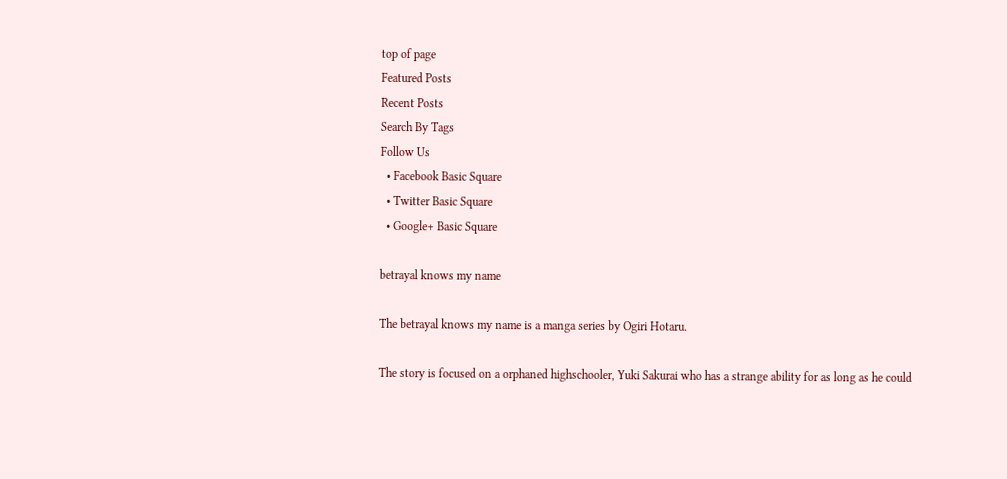top of page
Featured Posts
Recent Posts
Search By Tags
Follow Us
  • Facebook Basic Square
  • Twitter Basic Square
  • Google+ Basic Square

betrayal knows my name

The betrayal knows my name is a manga series by Ogiri Hotaru.

The story is focused on a orphaned highschooler, Yuki Sakurai who has a strange ability for as long as he could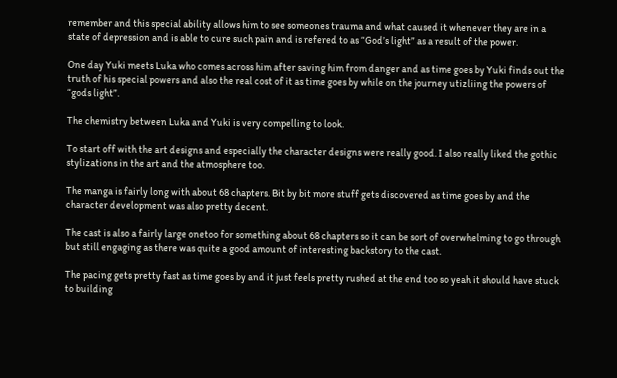remember and this special ability allows him to see someones trauma and what caused it whenever they are in a state of depression and is able to cure such pain and is refered to as “God’s light” as a result of the power.

One day Yuki meets Luka who comes across him after saving him from danger and as time goes by Yuki finds out the truth of his special powers and also the real cost of it as time goes by while on the journey utizliing the powers of “gods light”.

The chemistry between Luka and Yuki is very compelling to look.

To start off with the art designs and especially the character designs were really good. I also really liked the gothic stylizations in the art and the atmosphere too.

The manga is fairly long with about 68 chapters. Bit by bit more stuff gets discovered as time goes by and the character development was also pretty decent.

The cast is also a fairly large onetoo for something about 68 chapters so it can be sort of overwhelming to go through but still engaging as there was quite a good amount of interesting backstory to the cast.

The pacing gets pretty fast as time goes by and it just feels pretty rushed at the end too so yeah it should have stuck to building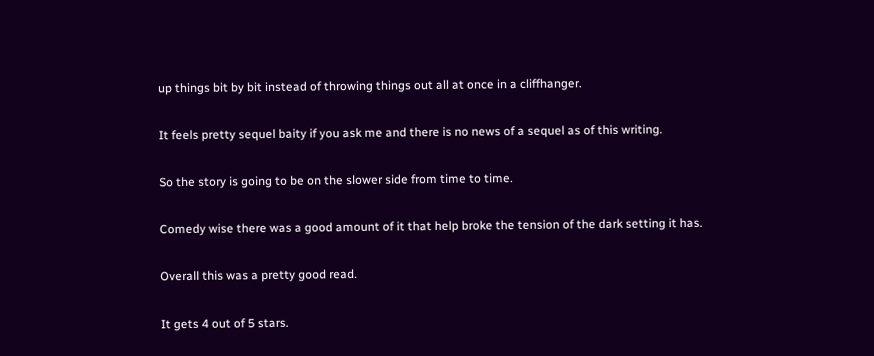up things bit by bit instead of throwing things out all at once in a cliffhanger.

It feels pretty sequel baity if you ask me and there is no news of a sequel as of this writing.

So the story is going to be on the slower side from time to time.

Comedy wise there was a good amount of it that help broke the tension of the dark setting it has.

Overall this was a pretty good read.

It gets 4 out of 5 stars.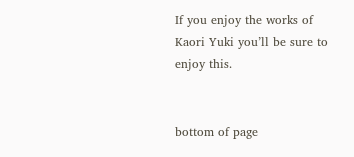If you enjoy the works of Kaori Yuki you’ll be sure to enjoy this.


bottom of page